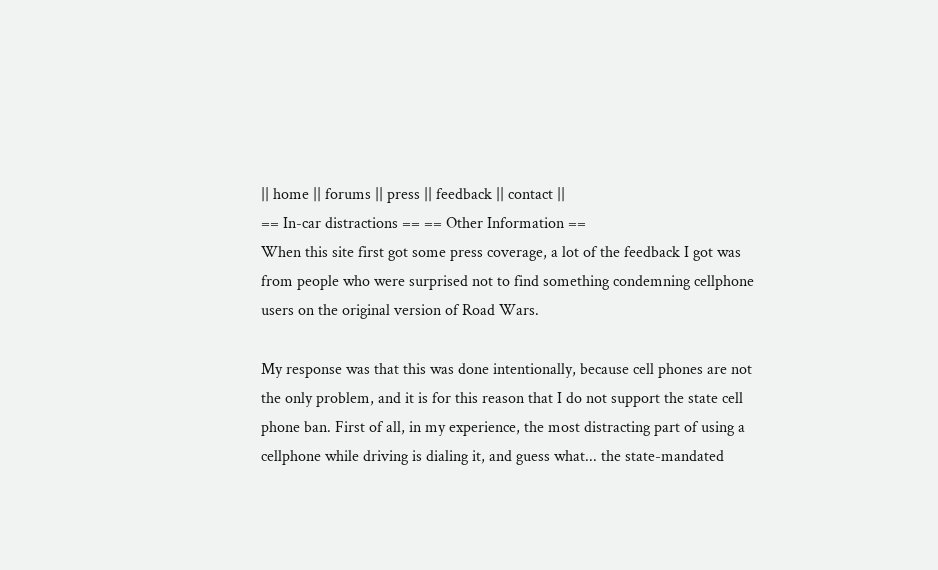|| home || forums || press || feedback || contact ||
== In-car distractions == == Other Information ==
When this site first got some press coverage, a lot of the feedback I got was from people who were surprised not to find something condemning cellphone users on the original version of Road Wars.

My response was that this was done intentionally, because cell phones are not the only problem, and it is for this reason that I do not support the state cell phone ban. First of all, in my experience, the most distracting part of using a cellphone while driving is dialing it, and guess what... the state-mandated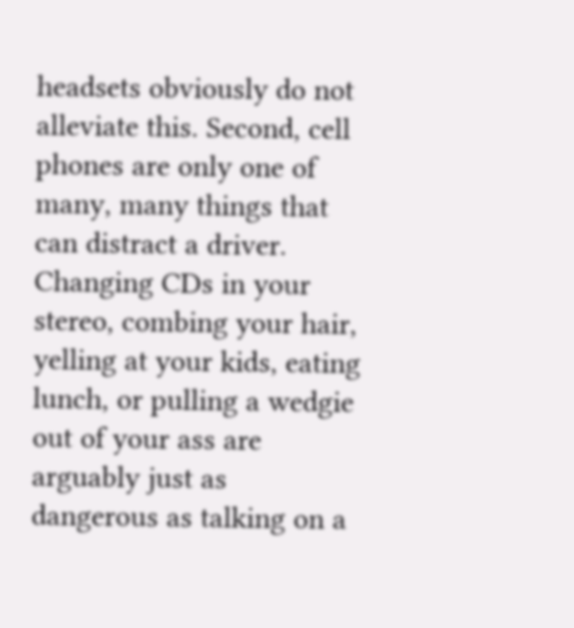headsets obviously do not alleviate this. Second, cell phones are only one of many, many things that can distract a driver. Changing CDs in your stereo, combing your hair, yelling at your kids, eating lunch, or pulling a wedgie out of your ass are arguably just as dangerous as talking on a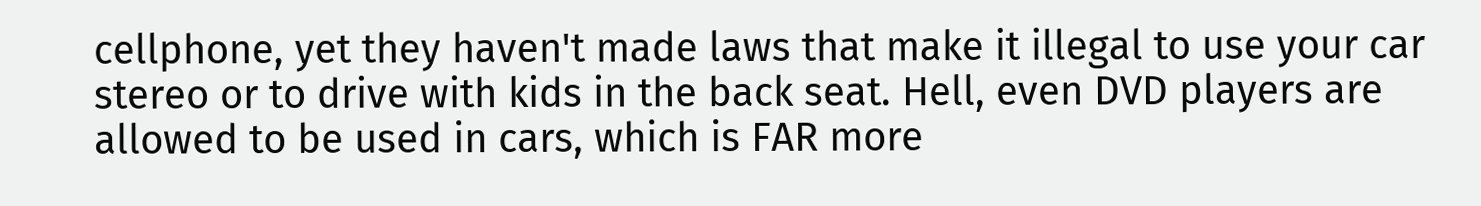cellphone, yet they haven't made laws that make it illegal to use your car stereo or to drive with kids in the back seat. Hell, even DVD players are allowed to be used in cars, which is FAR more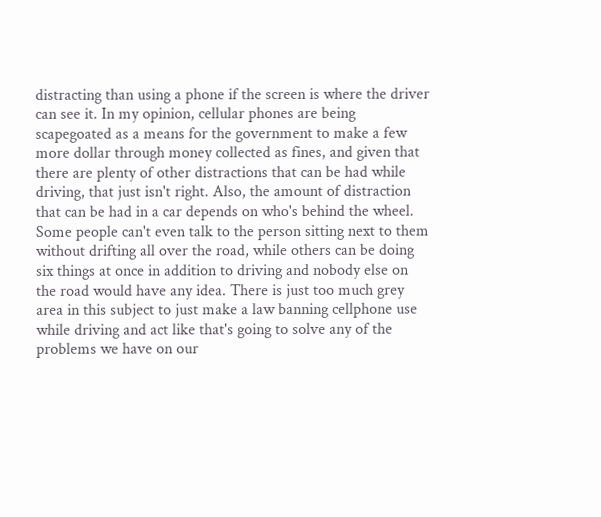distracting than using a phone if the screen is where the driver can see it. In my opinion, cellular phones are being scapegoated as a means for the government to make a few more dollar through money collected as fines, and given that there are plenty of other distractions that can be had while driving, that just isn't right. Also, the amount of distraction that can be had in a car depends on who's behind the wheel. Some people can't even talk to the person sitting next to them without drifting all over the road, while others can be doing six things at once in addition to driving and nobody else on the road would have any idea. There is just too much grey area in this subject to just make a law banning cellphone use while driving and act like that's going to solve any of the problems we have on our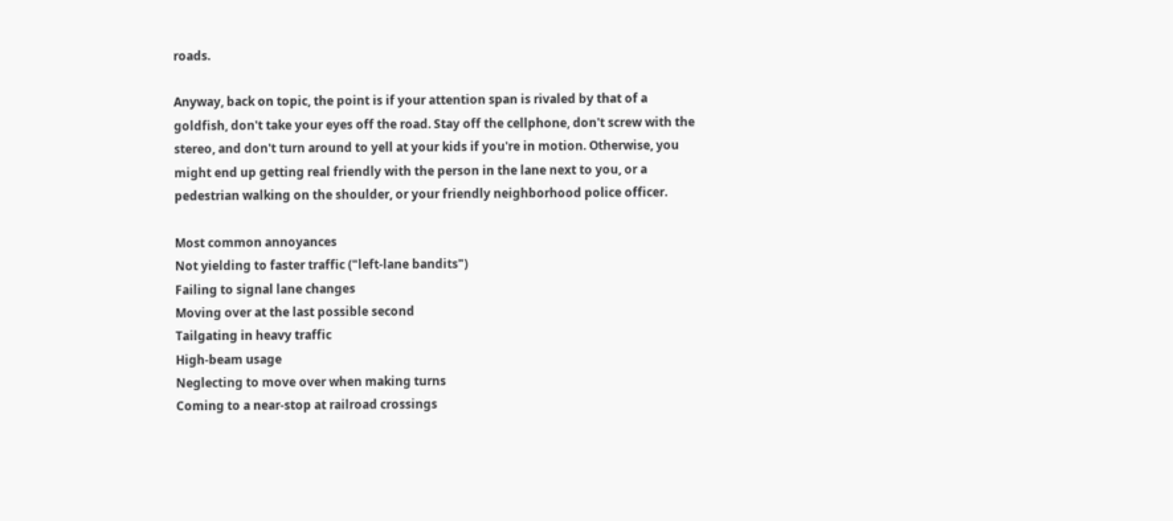roads.

Anyway, back on topic, the point is if your attention span is rivaled by that of a goldfish, don't take your eyes off the road. Stay off the cellphone, don't screw with the stereo, and don't turn around to yell at your kids if you're in motion. Otherwise, you might end up getting real friendly with the person in the lane next to you, or a pedestrian walking on the shoulder, or your friendly neighborhood police officer.

Most common annoyances
Not yielding to faster traffic ("left-lane bandits")
Failing to signal lane changes
Moving over at the last possible second
Tailgating in heavy traffic
High-beam usage
Neglecting to move over when making turns
Coming to a near-stop at railroad crossings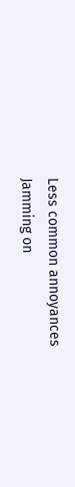Less common annoyances
Jamming on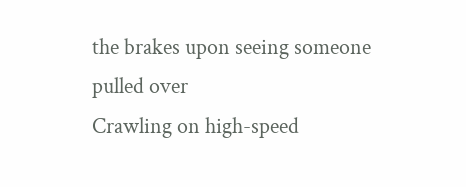the brakes upon seeing someone pulled over
Crawling on high-speed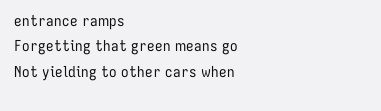entrance ramps
Forgetting that green means go
Not yielding to other cars when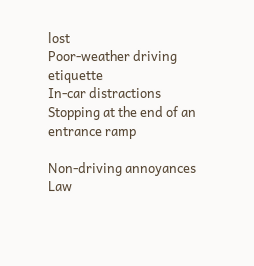lost
Poor-weather driving etiquette
In-car distractions
Stopping at the end of an entrance ramp

Non-driving annoyances
Law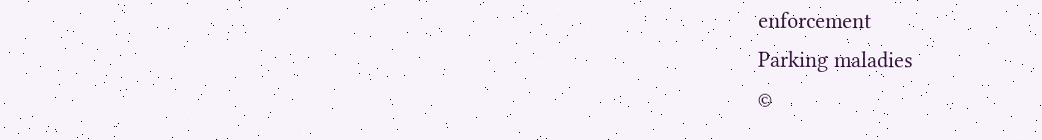enforcement
Parking maladies
©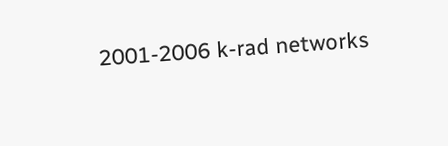2001-2006 k-rad networks